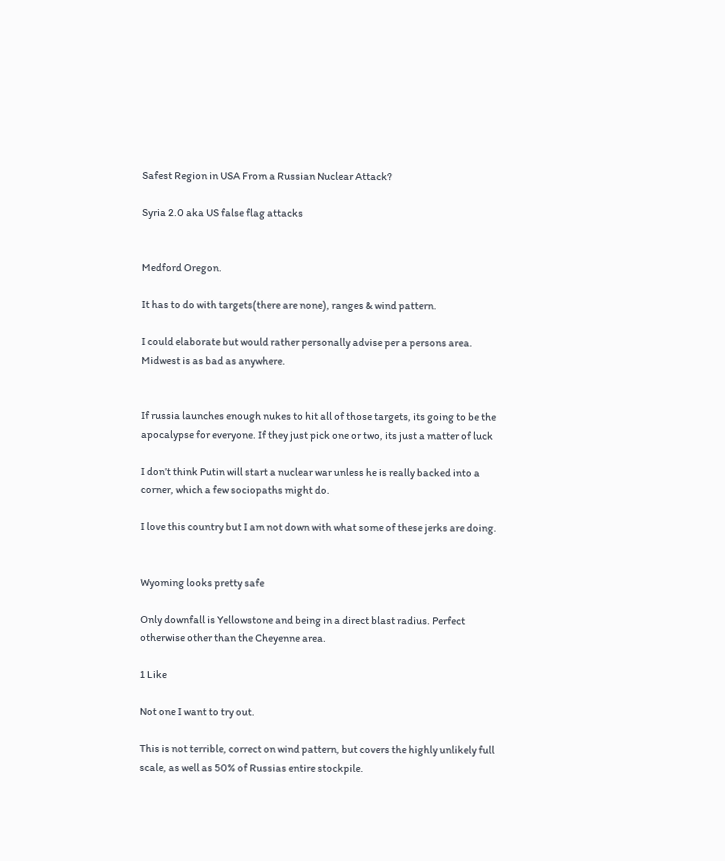Safest Region in USA From a Russian Nuclear Attack?

Syria 2.0 aka US false flag attacks


Medford Oregon.

It has to do with targets(there are none), ranges & wind pattern.

I could elaborate but would rather personally advise per a persons area.
Midwest is as bad as anywhere.


If russia launches enough nukes to hit all of those targets, its going to be the apocalypse for everyone. If they just pick one or two, its just a matter of luck

I don’t think Putin will start a nuclear war unless he is really backed into a corner, which a few sociopaths might do.

I love this country but I am not down with what some of these jerks are doing.


Wyoming looks pretty safe

Only downfall is Yellowstone and being in a direct blast radius. Perfect otherwise other than the Cheyenne area.

1 Like

Not one I want to try out.

This is not terrible, correct on wind pattern, but covers the highly unlikely full scale, as well as 50% of Russias entire stockpile.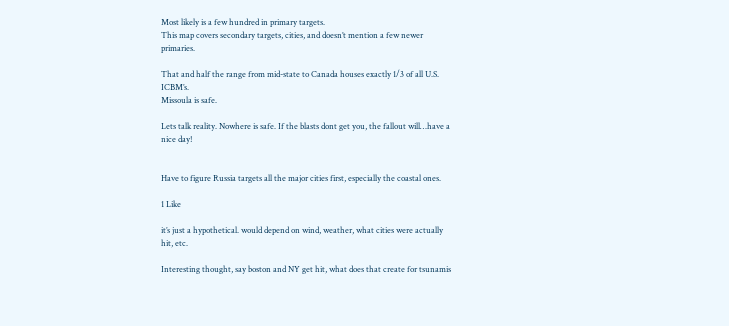Most likely is a few hundred in primary targets.
This map covers secondary targets, cities, and doesn’t mention a few newer primaries.

That and half the range from mid-state to Canada houses exactly 1/3 of all U.S. ICBM’s.
Missoula is safe.

Lets talk reality. Nowhere is safe. If the blasts dont get you, the fallout will…have a nice day!


Have to figure Russia targets all the major cities first, especially the coastal ones.

1 Like

it’s just a hypothetical. would depend on wind, weather, what cities were actually hit, etc.

Interesting thought, say boston and NY get hit, what does that create for tsunamis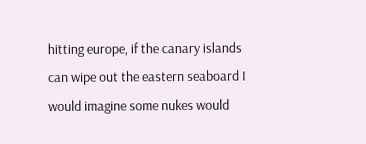hitting europe, if the canary islands can wipe out the eastern seaboard I would imagine some nukes would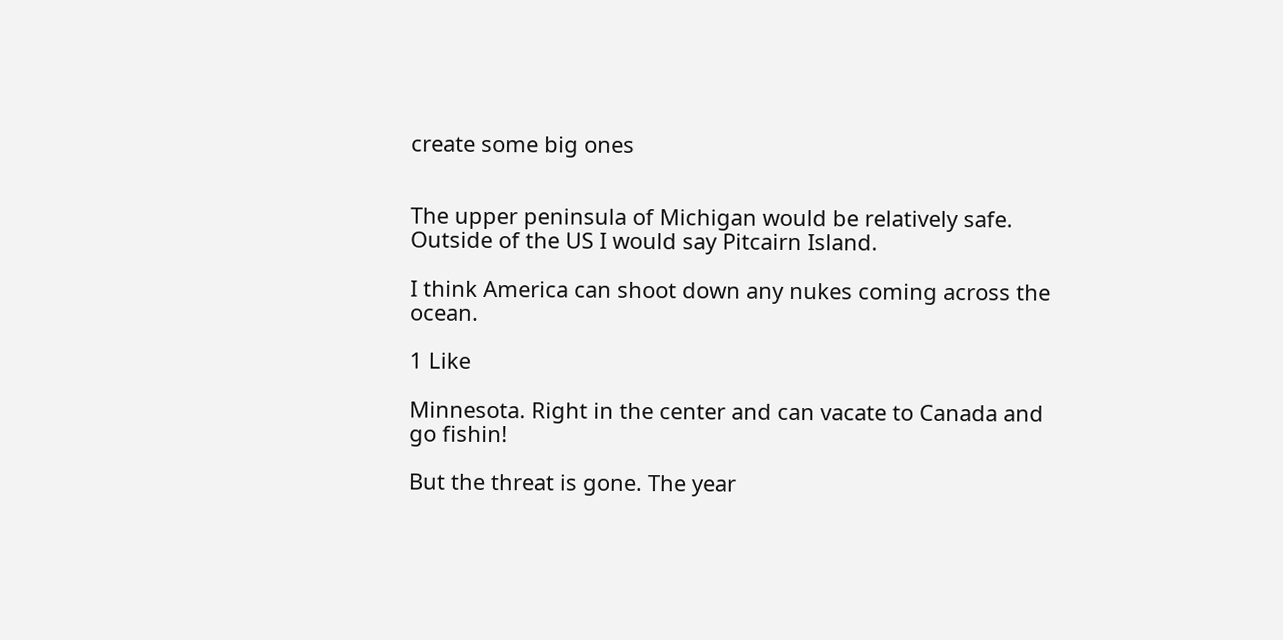create some big ones


The upper peninsula of Michigan would be relatively safe. Outside of the US I would say Pitcairn Island.

I think America can shoot down any nukes coming across the ocean.

1 Like

Minnesota. Right in the center and can vacate to Canada and go fishin!

But the threat is gone. The year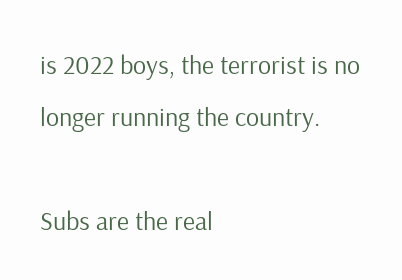is 2022 boys, the terrorist is no longer running the country.

Subs are the real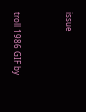issue


troll 1986 GIF by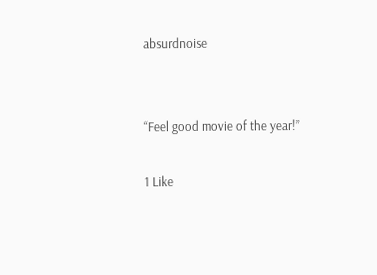absurdnoise


“Feel good movie of the year!”

1 Like